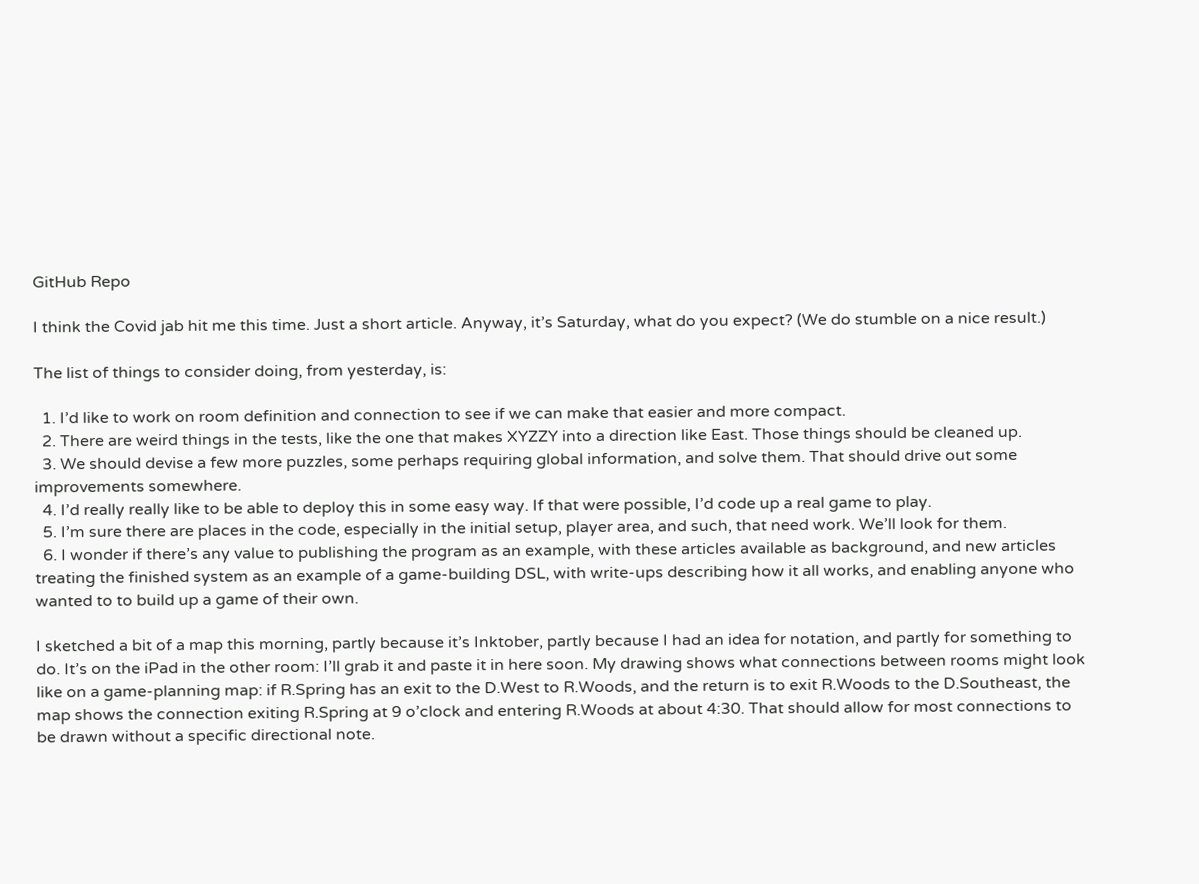GitHub Repo

I think the Covid jab hit me this time. Just a short article. Anyway, it’s Saturday, what do you expect? (We do stumble on a nice result.)

The list of things to consider doing, from yesterday, is:

  1. I’d like to work on room definition and connection to see if we can make that easier and more compact.
  2. There are weird things in the tests, like the one that makes XYZZY into a direction like East. Those things should be cleaned up.
  3. We should devise a few more puzzles, some perhaps requiring global information, and solve them. That should drive out some improvements somewhere.
  4. I’d really really like to be able to deploy this in some easy way. If that were possible, I’d code up a real game to play.
  5. I’m sure there are places in the code, especially in the initial setup, player area, and such, that need work. We’ll look for them.
  6. I wonder if there’s any value to publishing the program as an example, with these articles available as background, and new articles treating the finished system as an example of a game-building DSL, with write-ups describing how it all works, and enabling anyone who wanted to to build up a game of their own.

I sketched a bit of a map this morning, partly because it’s Inktober, partly because I had an idea for notation, and partly for something to do. It’s on the iPad in the other room: I’ll grab it and paste it in here soon. My drawing shows what connections between rooms might look like on a game-planning map: if R.Spring has an exit to the D.West to R.Woods, and the return is to exit R.Woods to the D.Southeast, the map shows the connection exiting R.Spring at 9 o’clock and entering R.Woods at about 4:30. That should allow for most connections to be drawn without a specific directional note.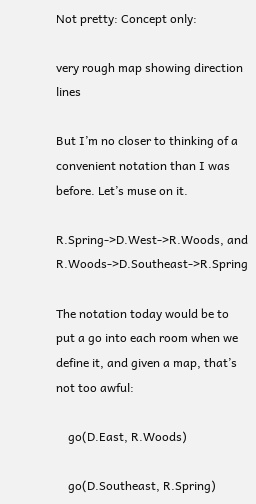Not pretty: Concept only:

very rough map showing direction lines

But I’m no closer to thinking of a convenient notation than I was before. Let’s muse on it.

R.Spring->D.West->R.Woods, and R.Woods->D.Southeast->R.Spring

The notation today would be to put a go into each room when we define it, and given a map, that’s not too awful:

    go(D.East, R.Woods)

    go(D.Southeast, R.Spring)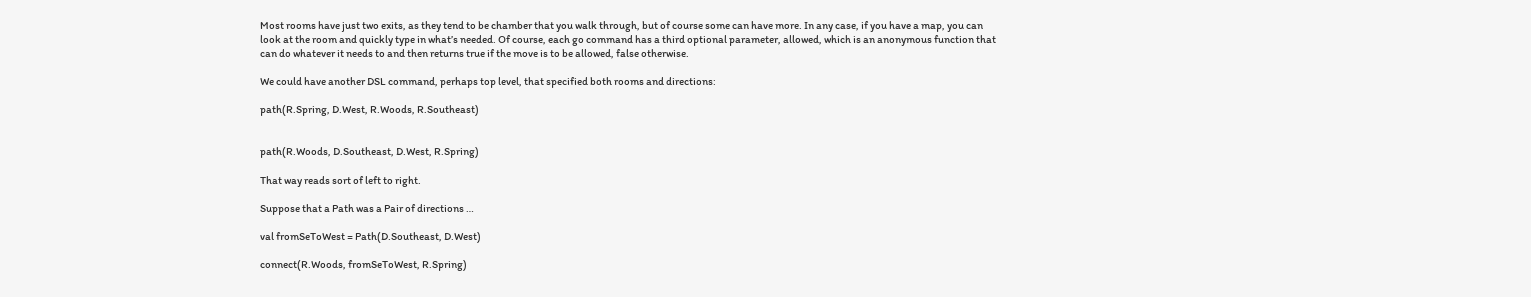Most rooms have just two exits, as they tend to be chamber that you walk through, but of course some can have more. In any case, if you have a map, you can look at the room and quickly type in what’s needed. Of course, each go command has a third optional parameter, allowed, which is an anonymous function that can do whatever it needs to and then returns true if the move is to be allowed, false otherwise.

We could have another DSL command, perhaps top level, that specified both rooms and directions:

path(R.Spring, D.West, R.Woods, R.Southeast)


path(R.Woods, D.Southeast, D.West, R.Spring)

That way reads sort of left to right.

Suppose that a Path was a Pair of directions …

val fromSeToWest = Path(D.Southeast, D.West)

connect(R.Woods, fromSeToWest, R.Spring)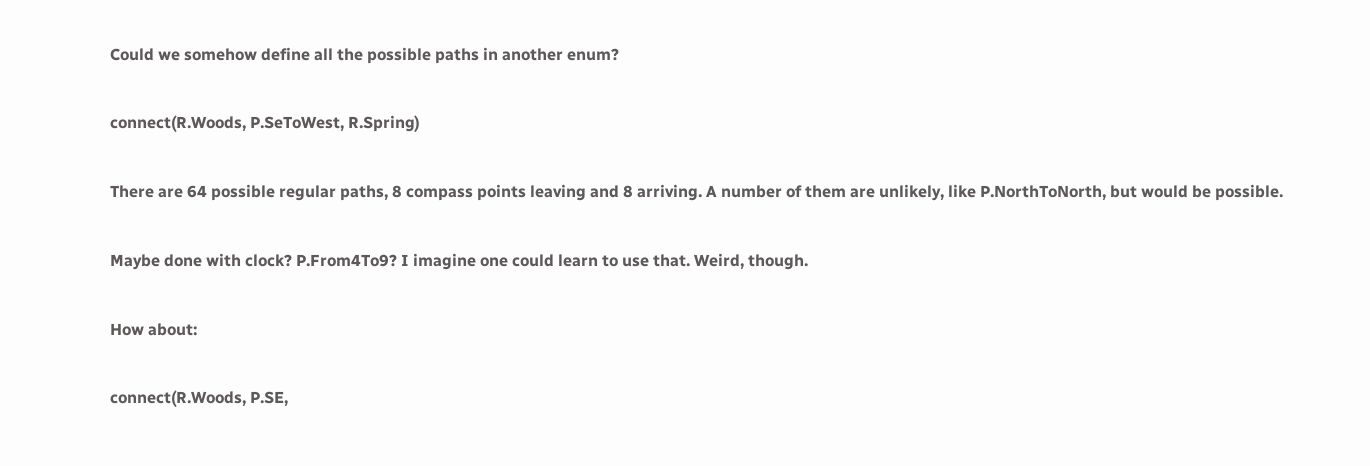Could we somehow define all the possible paths in another enum?

connect(R.Woods, P.SeToWest, R.Spring)

There are 64 possible regular paths, 8 compass points leaving and 8 arriving. A number of them are unlikely, like P.NorthToNorth, but would be possible.

Maybe done with clock? P.From4To9? I imagine one could learn to use that. Weird, though.

How about:

connect(R.Woods, P.SE,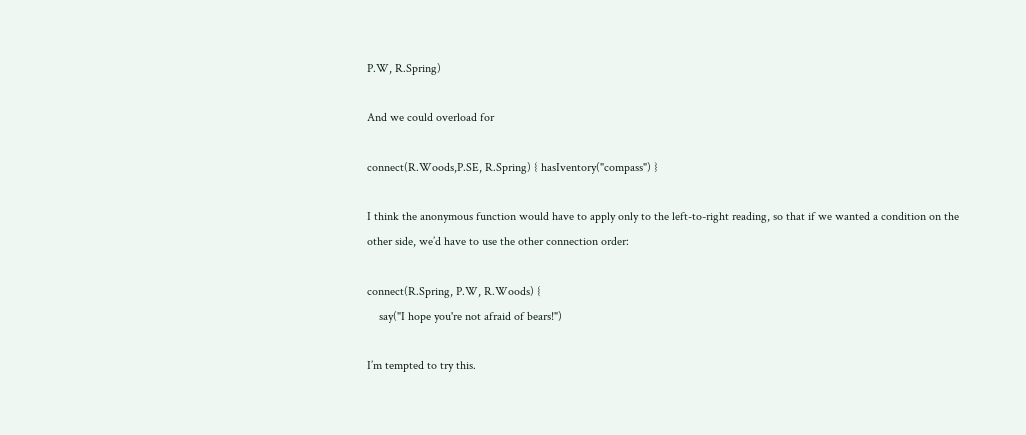P.W, R.Spring)

And we could overload for

connect(R.Woods,P.SE, R.Spring) { hasIventory("compass") }

I think the anonymous function would have to apply only to the left-to-right reading, so that if we wanted a condition on the other side, we’d have to use the other connection order:

connect(R.Spring, P.W, R.Woods) {
    say("I hope you're not afraid of bears!")

I’m tempted to try this.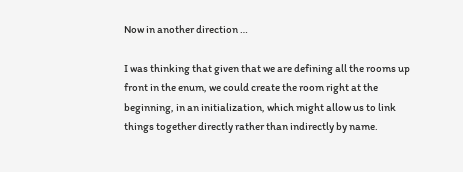Now in another direction …

I was thinking that given that we are defining all the rooms up front in the enum, we could create the room right at the beginning, in an initialization, which might allow us to link things together directly rather than indirectly by name.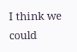I think we could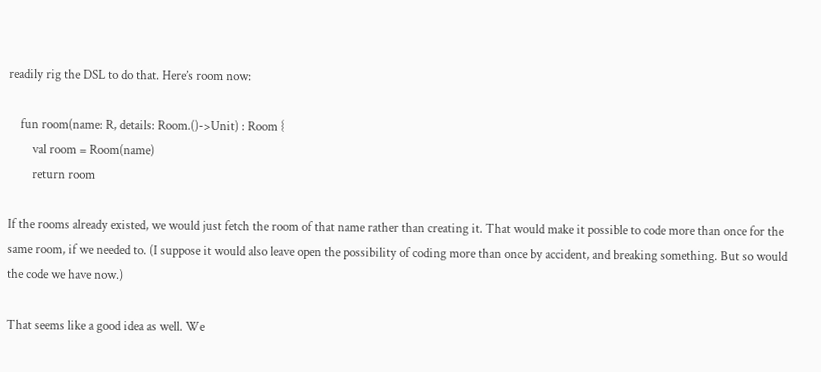readily rig the DSL to do that. Here’s room now:

    fun room(name: R, details: Room.()->Unit) : Room {
        val room = Room(name)
        return room

If the rooms already existed, we would just fetch the room of that name rather than creating it. That would make it possible to code more than once for the same room, if we needed to. (I suppose it would also leave open the possibility of coding more than once by accident, and breaking something. But so would the code we have now.)

That seems like a good idea as well. We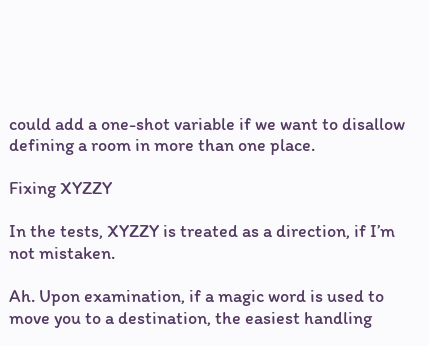could add a one-shot variable if we want to disallow defining a room in more than one place.

Fixing XYZZY

In the tests, XYZZY is treated as a direction, if I’m not mistaken.

Ah. Upon examination, if a magic word is used to move you to a destination, the easiest handling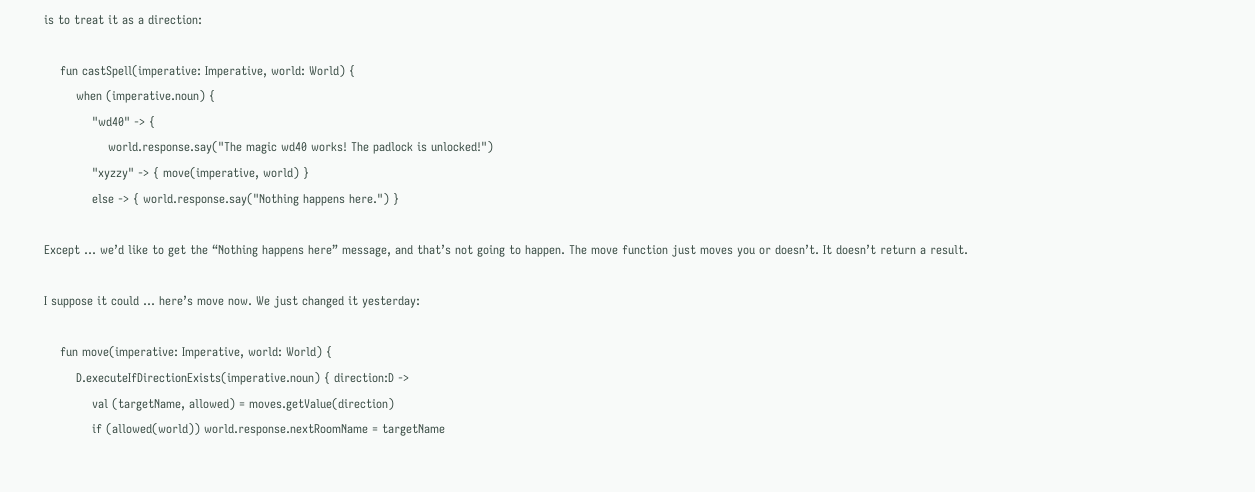is to treat it as a direction:

    fun castSpell(imperative: Imperative, world: World) {
        when (imperative.noun) {
            "wd40" -> {
                world.response.say("The magic wd40 works! The padlock is unlocked!")
            "xyzzy" -> { move(imperative, world) }
            else -> { world.response.say("Nothing happens here.") }

Except … we’d like to get the “Nothing happens here” message, and that’s not going to happen. The move function just moves you or doesn’t. It doesn’t return a result.

I suppose it could … here’s move now. We just changed it yesterday:

    fun move(imperative: Imperative, world: World) {
        D.executeIfDirectionExists(imperative.noun) { direction:D ->
            val (targetName, allowed) = moves.getValue(direction)
            if (allowed(world)) world.response.nextRoomName = targetName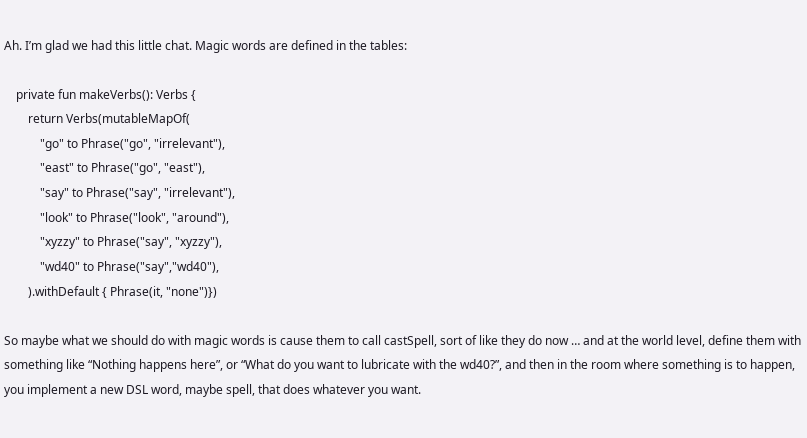Ah. I’m glad we had this little chat. Magic words are defined in the tables:

    private fun makeVerbs(): Verbs {
        return Verbs(mutableMapOf(
            "go" to Phrase("go", "irrelevant"),
            "east" to Phrase("go", "east"),
            "say" to Phrase("say", "irrelevant"),
            "look" to Phrase("look", "around"),
            "xyzzy" to Phrase("say", "xyzzy"),
            "wd40" to Phrase("say","wd40"),
        ).withDefault { Phrase(it, "none")})

So maybe what we should do with magic words is cause them to call castSpell, sort of like they do now … and at the world level, define them with something like “Nothing happens here”, or “What do you want to lubricate with the wd40?”, and then in the room where something is to happen, you implement a new DSL word, maybe spell, that does whatever you want.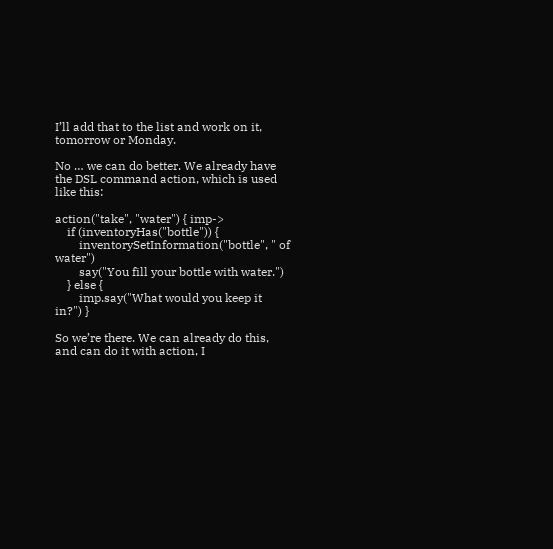I’ll add that to the list and work on it, tomorrow or Monday.

No … we can do better. We already have the DSL command action, which is used like this:

action("take", "water") { imp->
    if (inventoryHas("bottle")) {
        inventorySetInformation("bottle", " of water")
        say("You fill your bottle with water.")
    } else {
        imp.say("What would you keep it in?") }

So we’re there. We can already do this, and can do it with action, I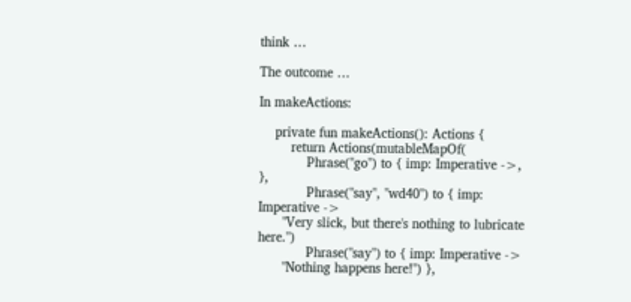think …

The outcome …

In makeActions:

    private fun makeActions(): Actions {
        return Actions(mutableMapOf(
            Phrase("go") to { imp: Imperative ->, },
            Phrase("say", "wd40") to { imp: Imperative ->
      "Very slick, but there's nothing to lubricate here.")
            Phrase("say") to { imp: Imperative ->
      "Nothing happens here!") },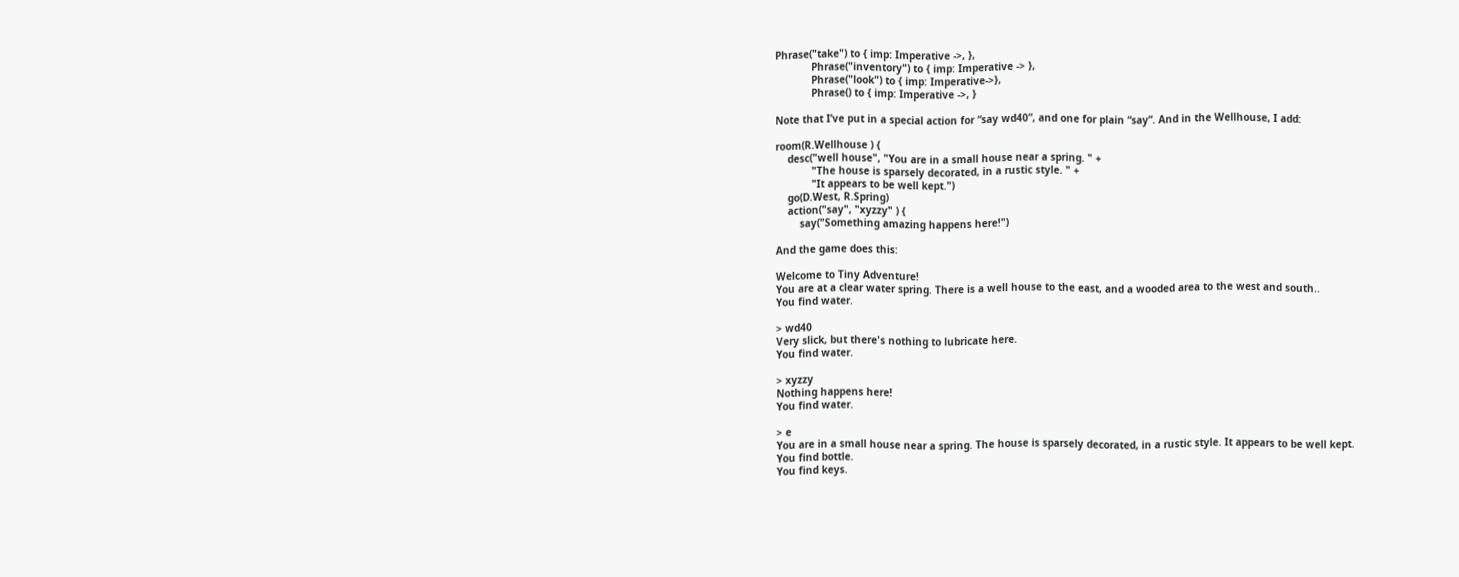Phrase("take") to { imp: Imperative ->, },
            Phrase("inventory") to { imp: Imperative -> },
            Phrase("look") to { imp: Imperative->},
            Phrase() to { imp: Imperative ->, }

Note that I’ve put in a special action for “say wd40”, and one for plain “say”. And in the Wellhouse, I add:

room(R.Wellhouse ) {
    desc("well house", "You are in a small house near a spring. " +
            "The house is sparsely decorated, in a rustic style. " +
            "It appears to be well kept.")
    go(D.West, R.Spring)
    action("say", "xyzzy" ) {
        say("Something amazing happens here!")

And the game does this:

Welcome to Tiny Adventure!
You are at a clear water spring. There is a well house to the east, and a wooded area to the west and south..
You find water.

> wd40
Very slick, but there's nothing to lubricate here.
You find water.

> xyzzy
Nothing happens here!
You find water.

> e
You are in a small house near a spring. The house is sparsely decorated, in a rustic style. It appears to be well kept.
You find bottle.
You find keys.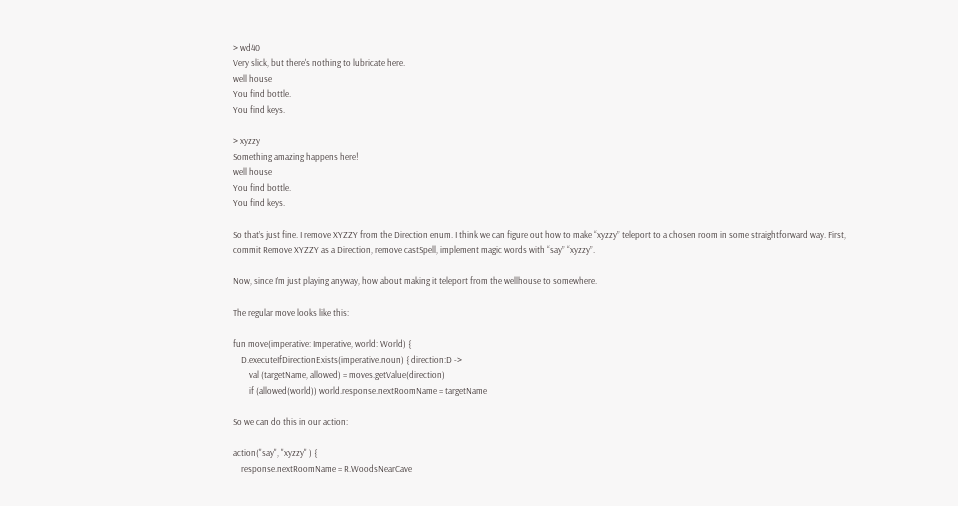> wd40
Very slick, but there's nothing to lubricate here.
well house
You find bottle.
You find keys.

> xyzzy
Something amazing happens here!
well house
You find bottle.
You find keys.

So that’s just fine. I remove XYZZY from the Direction enum. I think we can figure out how to make “xyzzy” teleport to a chosen room in some straightforward way. First, commit Remove XYZZY as a Direction, remove castSpell, implement magic words with “say” “xyzzy”.

Now, since I’m just playing anyway, how about making it teleport from the wellhouse to somewhere.

The regular move looks like this:

fun move(imperative: Imperative, world: World) {
    D.executeIfDirectionExists(imperative.noun) { direction:D ->
        val (targetName, allowed) = moves.getValue(direction)
        if (allowed(world)) world.response.nextRoomName = targetName

So we can do this in our action:

action("say", "xyzzy" ) {
    response.nextRoomName = R.WoodsNearCave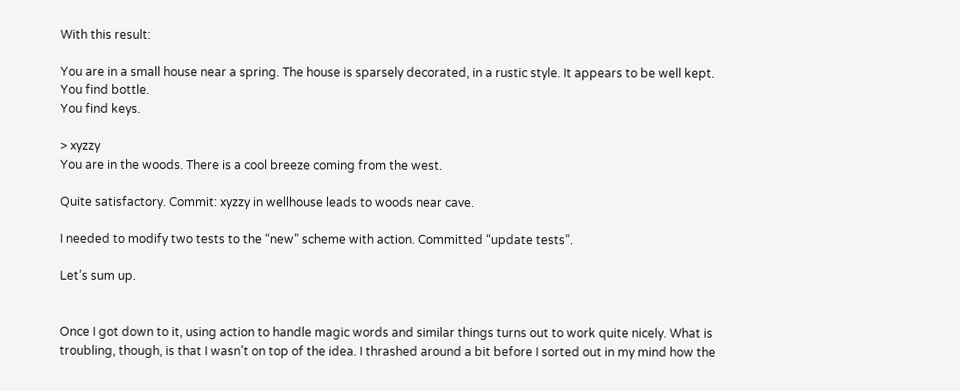With this result:

You are in a small house near a spring. The house is sparsely decorated, in a rustic style. It appears to be well kept.
You find bottle.
You find keys.

> xyzzy
You are in the woods. There is a cool breeze coming from the west.

Quite satisfactory. Commit: xyzzy in wellhouse leads to woods near cave.

I needed to modify two tests to the “new” scheme with action. Committed “update tests”.

Let’s sum up.


Once I got down to it, using action to handle magic words and similar things turns out to work quite nicely. What is troubling, though, is that I wasn’t on top of the idea. I thrashed around a bit before I sorted out in my mind how the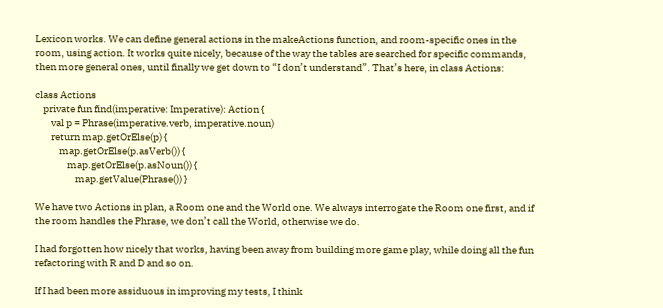Lexicon works. We can define general actions in the makeActions function, and room-specific ones in the room, using action. It works quite nicely, because of the way the tables are searched for specific commands, then more general ones, until finally we get down to “I don’t understand”. That’s here, in class Actions:

class Actions
    private fun find(imperative: Imperative): Action {
        val p = Phrase(imperative.verb, imperative.noun)
        return map.getOrElse(p) {
            map.getOrElse(p.asVerb()) {
                map.getOrElse(p.asNoun()) {
                    map.getValue(Phrase()) }

We have two Actions in plan, a Room one and the World one. We always interrogate the Room one first, and if the room handles the Phrase, we don’t call the World, otherwise we do.

I had forgotten how nicely that works, having been away from building more game play, while doing all the fun refactoring with R and D and so on.

If I had been more assiduous in improving my tests, I think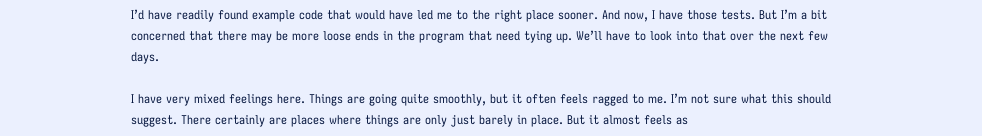I’d have readily found example code that would have led me to the right place sooner. And now, I have those tests. But I’m a bit concerned that there may be more loose ends in the program that need tying up. We’ll have to look into that over the next few days.

I have very mixed feelings here. Things are going quite smoothly, but it often feels ragged to me. I’m not sure what this should suggest. There certainly are places where things are only just barely in place. But it almost feels as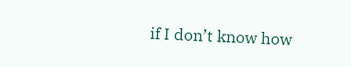if I don’t know how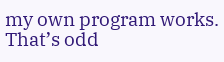my own program works. That’s odd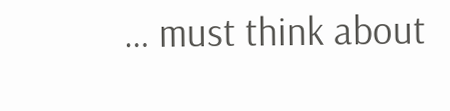… must think about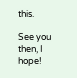this.

See you then, I hope!